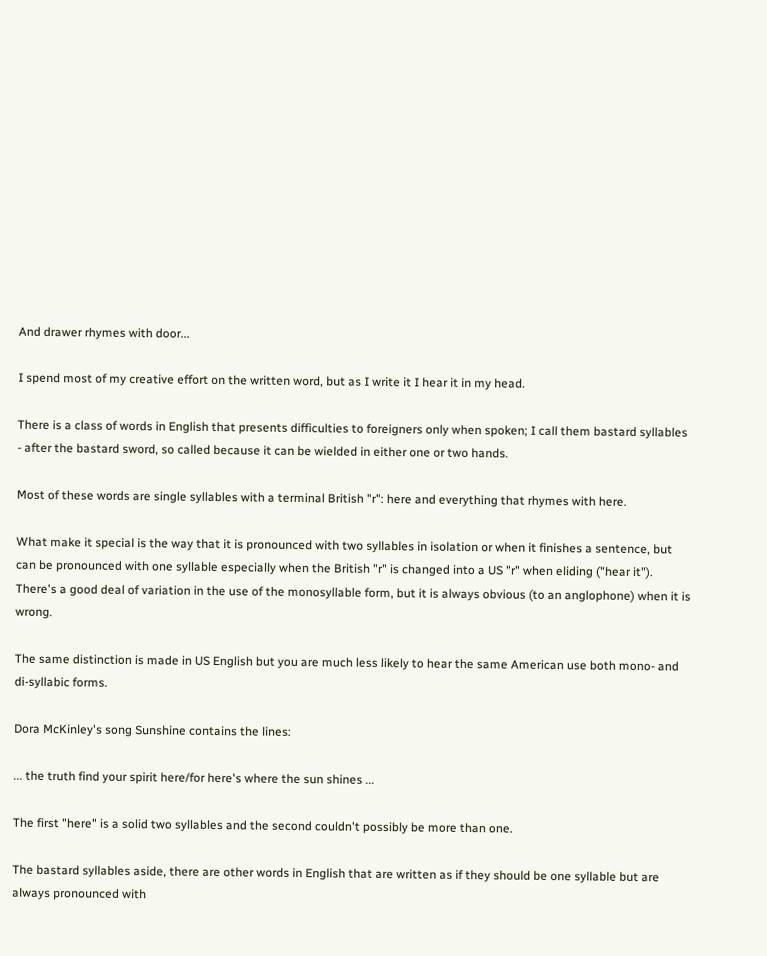And drawer rhymes with door...

I spend most of my creative effort on the written word, but as I write it I hear it in my head.

There is a class of words in English that presents difficulties to foreigners only when spoken; I call them bastard syllables - after the bastard sword, so called because it can be wielded in either one or two hands.

Most of these words are single syllables with a terminal British "r": here and everything that rhymes with here.

What make it special is the way that it is pronounced with two syllables in isolation or when it finishes a sentence, but can be pronounced with one syllable especially when the British "r" is changed into a US "r" when eliding ("hear it"). There's a good deal of variation in the use of the monosyllable form, but it is always obvious (to an anglophone) when it is wrong.

The same distinction is made in US English but you are much less likely to hear the same American use both mono- and di-syllabic forms.

Dora McKinley's song Sunshine contains the lines:

... the truth find your spirit here/for here's where the sun shines ...

The first "here" is a solid two syllables and the second couldn't possibly be more than one.

The bastard syllables aside, there are other words in English that are written as if they should be one syllable but are always pronounced with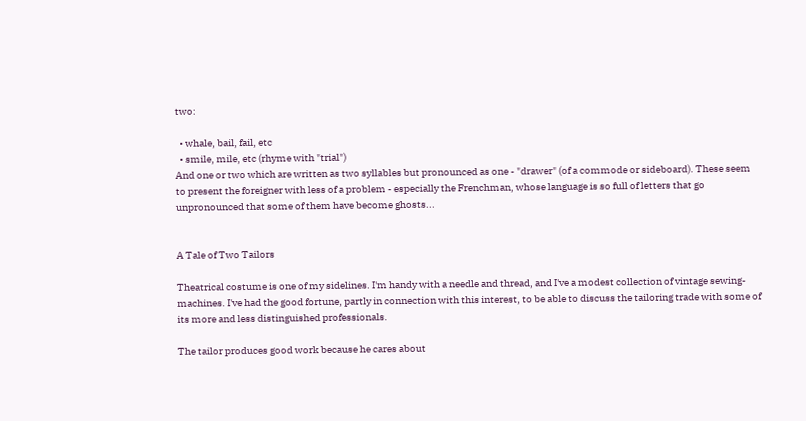two:

  • whale, bail, fail, etc
  • smile, mile, etc (rhyme with "trial")
And one or two which are written as two syllables but pronounced as one - "drawer" (of a commode or sideboard). These seem to present the foreigner with less of a problem - especially the Frenchman, whose language is so full of letters that go unpronounced that some of them have become ghosts...


A Tale of Two Tailors

Theatrical costume is one of my sidelines. I'm handy with a needle and thread, and I've a modest collection of vintage sewing-machines. I've had the good fortune, partly in connection with this interest, to be able to discuss the tailoring trade with some of its more and less distinguished professionals.

The tailor produces good work because he cares about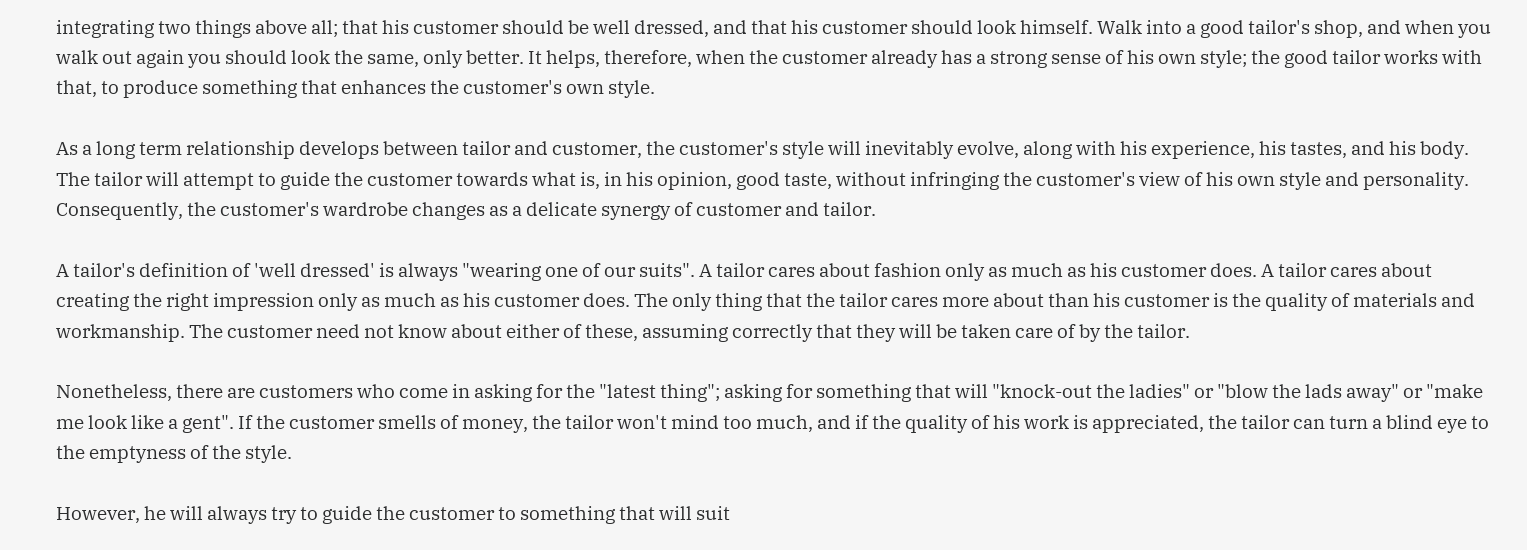integrating two things above all; that his customer should be well dressed, and that his customer should look himself. Walk into a good tailor's shop, and when you walk out again you should look the same, only better. It helps, therefore, when the customer already has a strong sense of his own style; the good tailor works with that, to produce something that enhances the customer's own style.

As a long term relationship develops between tailor and customer, the customer's style will inevitably evolve, along with his experience, his tastes, and his body. The tailor will attempt to guide the customer towards what is, in his opinion, good taste, without infringing the customer's view of his own style and personality. Consequently, the customer's wardrobe changes as a delicate synergy of customer and tailor.

A tailor's definition of 'well dressed' is always "wearing one of our suits". A tailor cares about fashion only as much as his customer does. A tailor cares about creating the right impression only as much as his customer does. The only thing that the tailor cares more about than his customer is the quality of materials and workmanship. The customer need not know about either of these, assuming correctly that they will be taken care of by the tailor.

Nonetheless, there are customers who come in asking for the "latest thing"; asking for something that will "knock-out the ladies" or "blow the lads away" or "make me look like a gent". If the customer smells of money, the tailor won't mind too much, and if the quality of his work is appreciated, the tailor can turn a blind eye to the emptyness of the style.

However, he will always try to guide the customer to something that will suit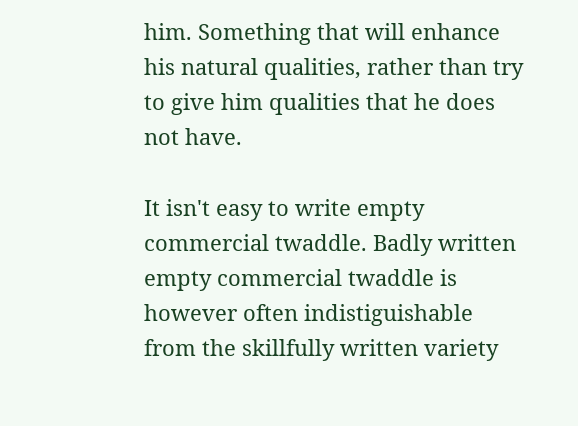him. Something that will enhance his natural qualities, rather than try to give him qualities that he does not have.

It isn't easy to write empty commercial twaddle. Badly written empty commercial twaddle is however often indistiguishable from the skillfully written variety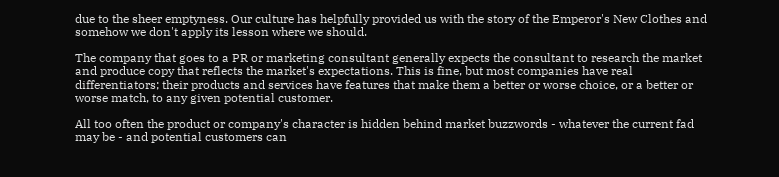due to the sheer emptyness. Our culture has helpfully provided us with the story of the Emperor's New Clothes and somehow we don't apply its lesson where we should.

The company that goes to a PR or marketing consultant generally expects the consultant to research the market and produce copy that reflects the market's expectations. This is fine, but most companies have real differentiators; their products and services have features that make them a better or worse choice, or a better or worse match, to any given potential customer.

All too often the product or company's character is hidden behind market buzzwords - whatever the current fad may be - and potential customers can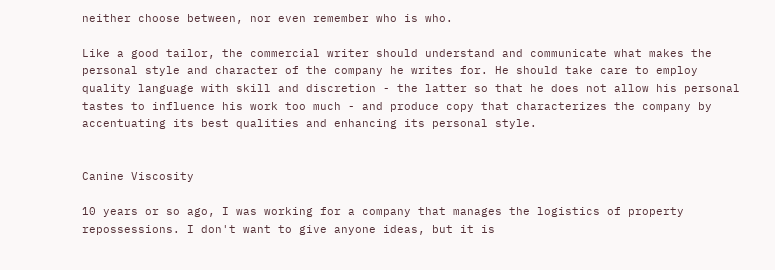neither choose between, nor even remember who is who.

Like a good tailor, the commercial writer should understand and communicate what makes the personal style and character of the company he writes for. He should take care to employ quality language with skill and discretion - the latter so that he does not allow his personal tastes to influence his work too much - and produce copy that characterizes the company by accentuating its best qualities and enhancing its personal style.


Canine Viscosity

10 years or so ago, I was working for a company that manages the logistics of property repossessions. I don't want to give anyone ideas, but it is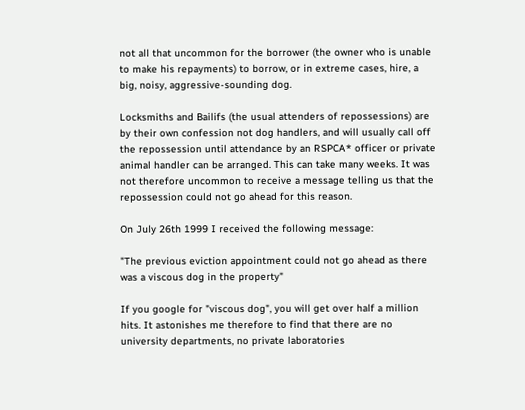not all that uncommon for the borrower (the owner who is unable to make his repayments) to borrow, or in extreme cases, hire, a big, noisy, aggressive-sounding dog.

Locksmiths and Bailifs (the usual attenders of repossessions) are by their own confession not dog handlers, and will usually call off the repossession until attendance by an RSPCA* officer or private animal handler can be arranged. This can take many weeks. It was not therefore uncommon to receive a message telling us that the repossession could not go ahead for this reason.

On July 26th 1999 I received the following message:

"The previous eviction appointment could not go ahead as there was a viscous dog in the property"

If you google for "viscous dog", you will get over half a million hits. It astonishes me therefore to find that there are no university departments, no private laboratories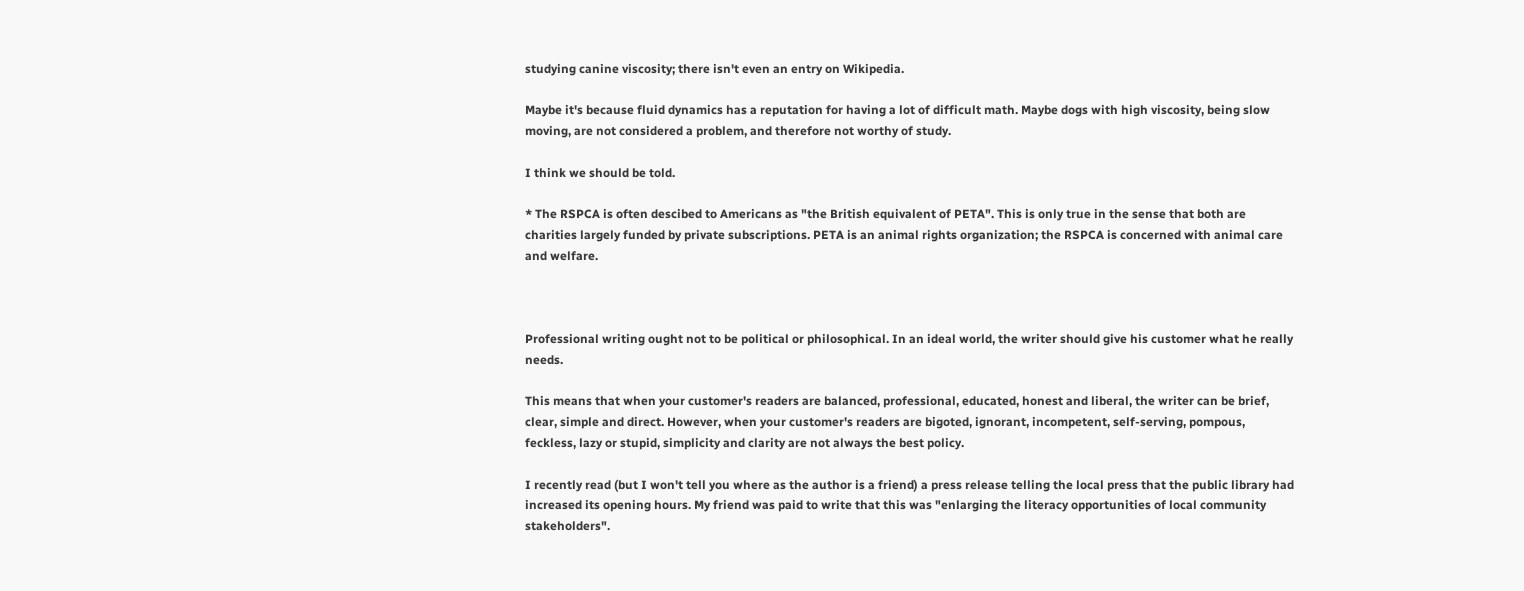studying canine viscosity; there isn't even an entry on Wikipedia.

Maybe it's because fluid dynamics has a reputation for having a lot of difficult math. Maybe dogs with high viscosity, being slow moving, are not considered a problem, and therefore not worthy of study.

I think we should be told.

* The RSPCA is often descibed to Americans as "the British equivalent of PETA". This is only true in the sense that both are charities largely funded by private subscriptions. PETA is an animal rights organization; the RSPCA is concerned with animal care and welfare.



Professional writing ought not to be political or philosophical. In an ideal world, the writer should give his customer what he really needs.

This means that when your customer's readers are balanced, professional, educated, honest and liberal, the writer can be brief, clear, simple and direct. However, when your customer's readers are bigoted, ignorant, incompetent, self-serving, pompous, feckless, lazy or stupid, simplicity and clarity are not always the best policy.

I recently read (but I won't tell you where as the author is a friend) a press release telling the local press that the public library had increased its opening hours. My friend was paid to write that this was "enlarging the literacy opportunities of local community stakeholders".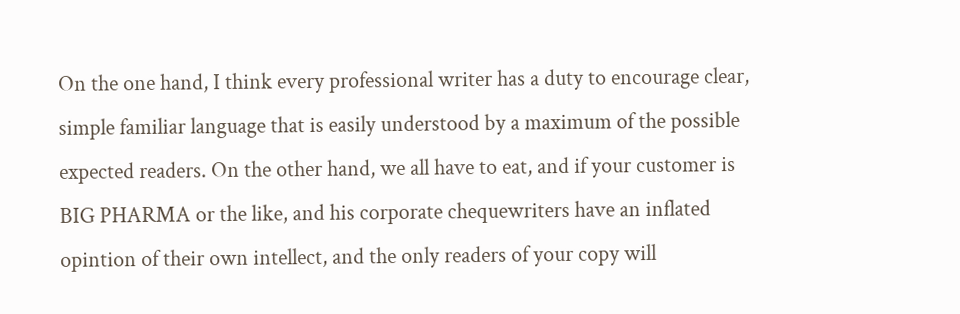On the one hand, I think every professional writer has a duty to encourage clear, simple familiar language that is easily understood by a maximum of the possible expected readers. On the other hand, we all have to eat, and if your customer is BIG PHARMA or the like, and his corporate chequewriters have an inflated opintion of their own intellect, and the only readers of your copy will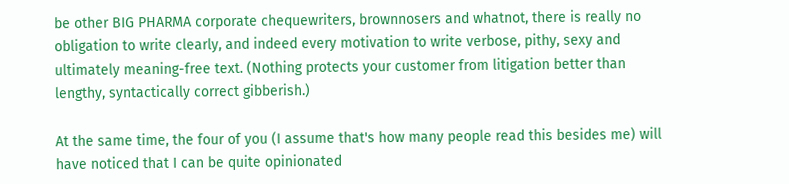be other BIG PHARMA corporate chequewriters, brownnosers and whatnot, there is really no obligation to write clearly, and indeed every motivation to write verbose, pithy, sexy and ultimately meaning-free text. (Nothing protects your customer from litigation better than lengthy, syntactically correct gibberish.)

At the same time, the four of you (I assume that's how many people read this besides me) will have noticed that I can be quite opinionated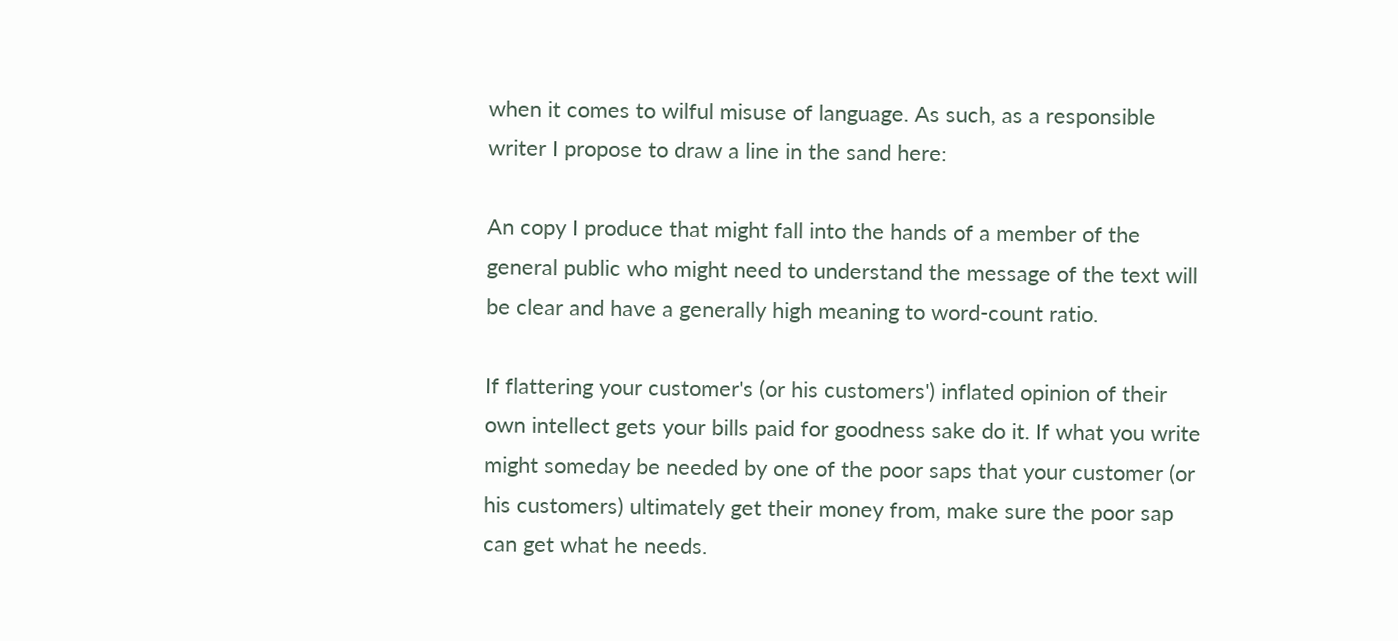when it comes to wilful misuse of language. As such, as a responsible writer I propose to draw a line in the sand here:

An copy I produce that might fall into the hands of a member of the general public who might need to understand the message of the text will be clear and have a generally high meaning to word-count ratio.

If flattering your customer's (or his customers') inflated opinion of their own intellect gets your bills paid for goodness sake do it. If what you write might someday be needed by one of the poor saps that your customer (or his customers) ultimately get their money from, make sure the poor sap can get what he needs.